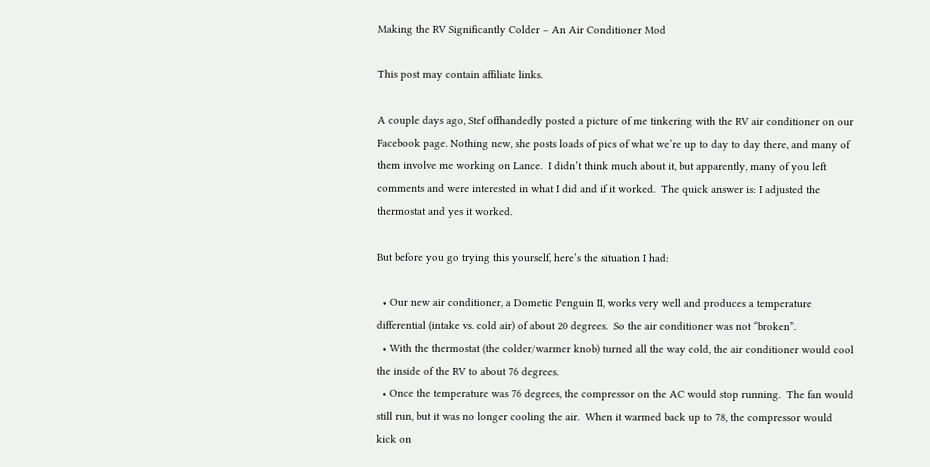Making the RV Significantly Colder – An Air Conditioner Mod

This post may contain affiliate links.

A couple days ago, Stef offhandedly posted a picture of me tinkering with the RV air conditioner on our Facebook page. Nothing new, she posts loads of pics of what we’re up to day to day there, and many of them involve me working on Lance.  I didn’t think much about it, but apparently, many of you left comments and were interested in what I did and if it worked.  The quick answer is: I adjusted the thermostat and yes it worked.

But before you go trying this yourself, here’s the situation I had:

  • Our new air conditioner, a Dometic Penguin II, works very well and produces a temperature differential (intake vs. cold air) of about 20 degrees.  So the air conditioner was not “broken”.
  • With the thermostat (the colder/warmer knob) turned all the way cold, the air conditioner would cool the inside of the RV to about 76 degrees.
  • Once the temperature was 76 degrees, the compressor on the AC would stop running.  The fan would still run, but it was no longer cooling the air.  When it warmed back up to 78, the compressor would kick on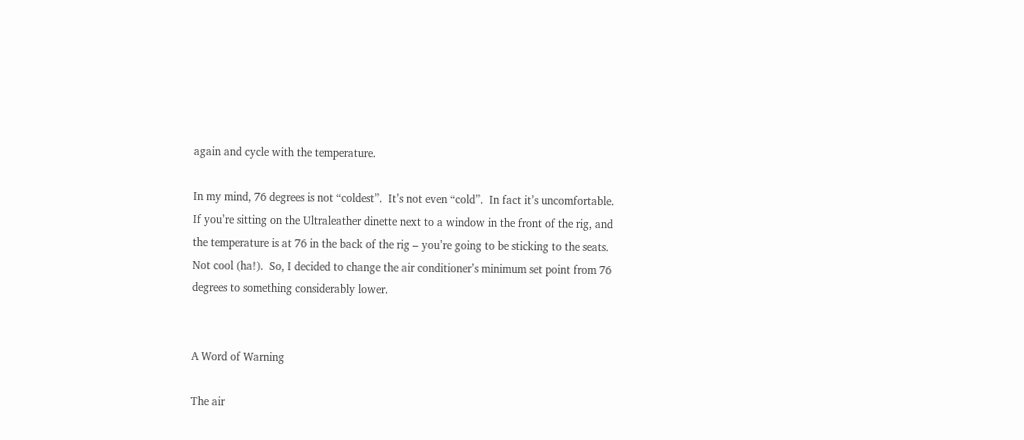again and cycle with the temperature.

In my mind, 76 degrees is not “coldest”.  It’s not even “cold”.  In fact it’s uncomfortable.  If you’re sitting on the Ultraleather dinette next to a window in the front of the rig, and the temperature is at 76 in the back of the rig – you’re going to be sticking to the seats.  Not cool (ha!).  So, I decided to change the air conditioner’s minimum set point from 76 degrees to something considerably lower.


A Word of Warning

The air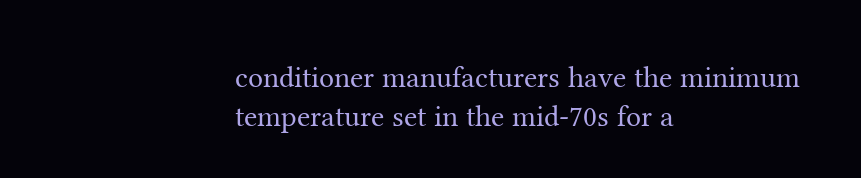conditioner manufacturers have the minimum temperature set in the mid-70s for a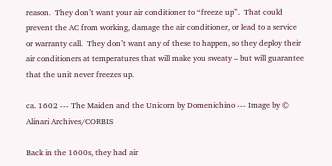reason.  They don’t want your air conditioner to “freeze up”.  That could prevent the AC from working, damage the air conditioner, or lead to a service or warranty call.  They don’t want any of these to happen, so they deploy their air conditioners at temperatures that will make you sweaty – but will guarantee that the unit never freezes up.

ca. 1602 --- The Maiden and the Unicorn by Domenichino --- Image by © Alinari Archives/CORBIS

Back in the 1600s, they had air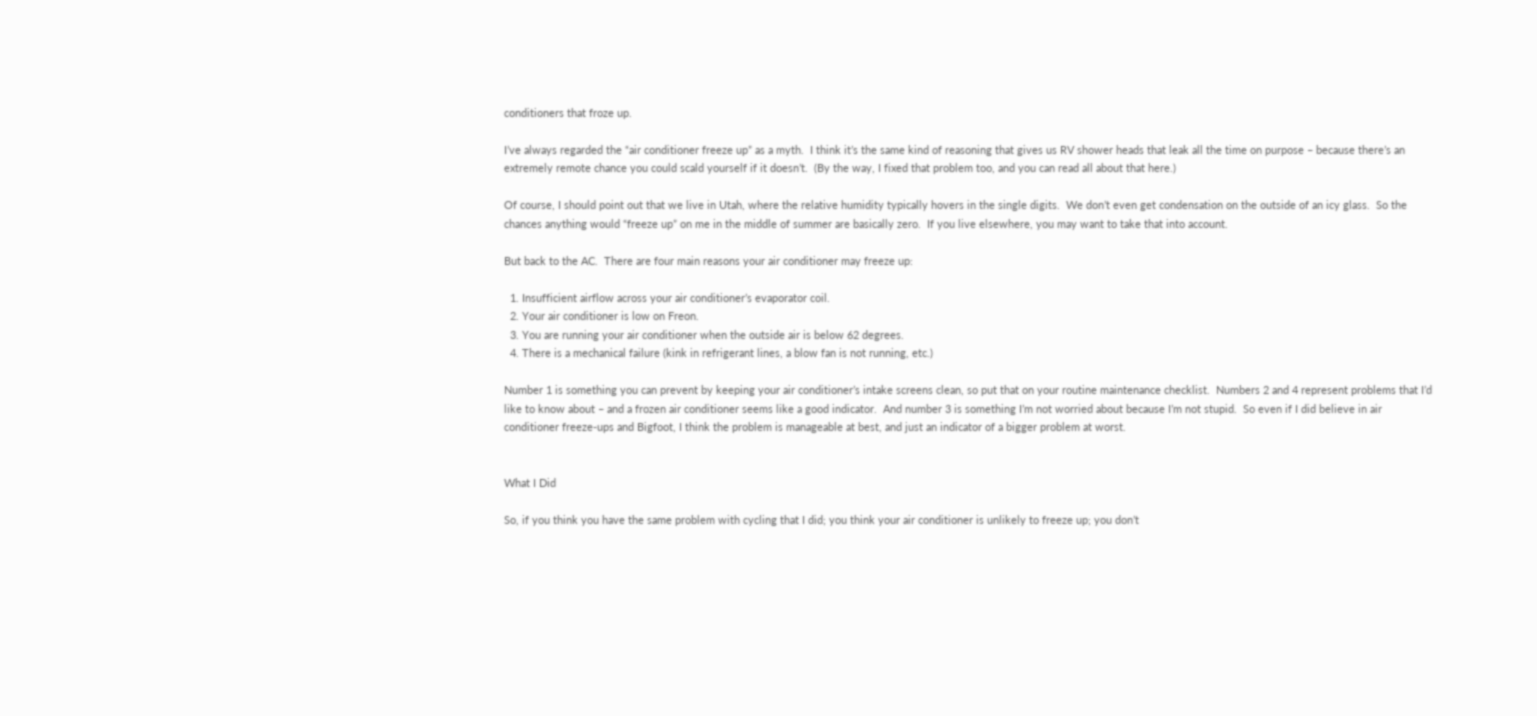conditioners that froze up.

I’ve always regarded the “air conditioner freeze up” as a myth.  I think it’s the same kind of reasoning that gives us RV shower heads that leak all the time on purpose – because there’s an extremely remote chance you could scald yourself if it doesn’t.  (By the way, I fixed that problem too, and you can read all about that here.)

Of course, I should point out that we live in Utah, where the relative humidity typically hovers in the single digits.  We don’t even get condensation on the outside of an icy glass.  So the chances anything would “freeze up” on me in the middle of summer are basically zero.  If you live elsewhere, you may want to take that into account.

But back to the AC.  There are four main reasons your air conditioner may freeze up:

  1. Insufficient airflow across your air conditioner’s evaporator coil.
  2. Your air conditioner is low on Freon.
  3. You are running your air conditioner when the outside air is below 62 degrees.
  4. There is a mechanical failure (kink in refrigerant lines, a blow fan is not running, etc.)

Number 1 is something you can prevent by keeping your air conditioner’s intake screens clean, so put that on your routine maintenance checklist.  Numbers 2 and 4 represent problems that I’d like to know about – and a frozen air conditioner seems like a good indicator.  And number 3 is something I’m not worried about because I’m not stupid.  So even if I did believe in air conditioner freeze-ups and Bigfoot, I think the problem is manageable at best, and just an indicator of a bigger problem at worst.


What I Did

So, if you think you have the same problem with cycling that I did; you think your air conditioner is unlikely to freeze up; you don’t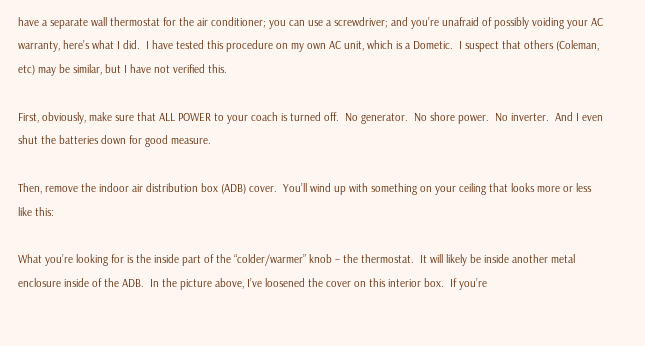have a separate wall thermostat for the air conditioner; you can use a screwdriver; and you’re unafraid of possibly voiding your AC warranty, here’s what I did.  I have tested this procedure on my own AC unit, which is a Dometic.  I suspect that others (Coleman, etc) may be similar, but I have not verified this.

First, obviously, make sure that ALL POWER to your coach is turned off.  No generator.  No shore power.  No inverter.  And I even shut the batteries down for good measure.

Then, remove the indoor air distribution box (ADB) cover.  You’ll wind up with something on your ceiling that looks more or less like this:

What you’re looking for is the inside part of the “colder/warmer” knob – the thermostat.  It will likely be inside another metal enclosure inside of the ADB.  In the picture above, I’ve loosened the cover on this interior box.  If you’re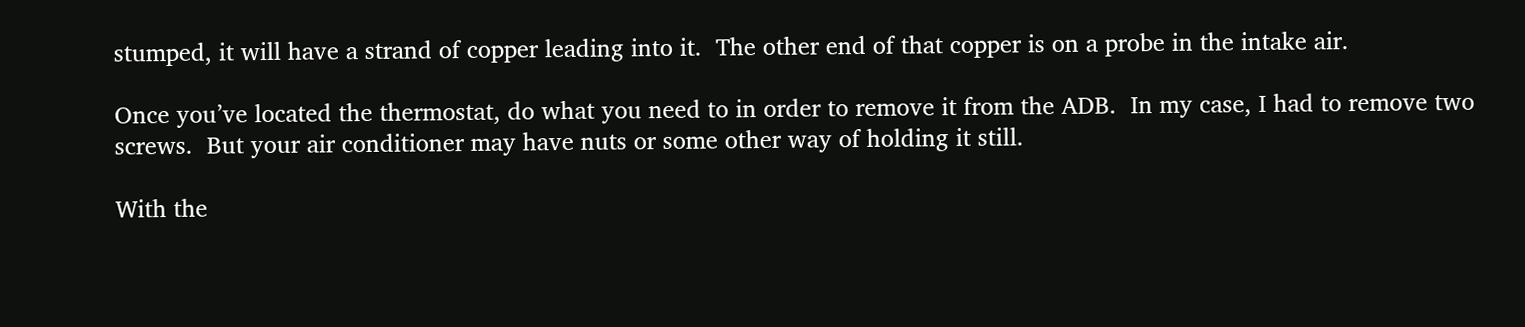stumped, it will have a strand of copper leading into it.  The other end of that copper is on a probe in the intake air.

Once you’ve located the thermostat, do what you need to in order to remove it from the ADB.  In my case, I had to remove two screws.  But your air conditioner may have nuts or some other way of holding it still.

With the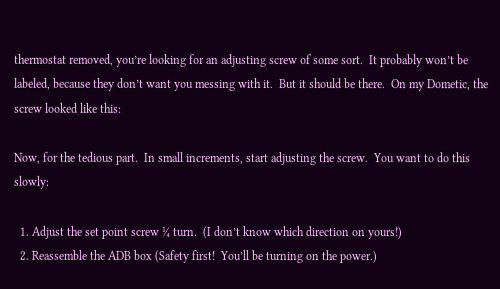thermostat removed, you’re looking for an adjusting screw of some sort.  It probably won’t be labeled, because they don’t want you messing with it.  But it should be there.  On my Dometic, the screw looked like this:

Now, for the tedious part.  In small increments, start adjusting the screw.  You want to do this slowly:

  1. Adjust the set point screw ¼ turn.  (I don’t know which direction on yours!)
  2. Reassemble the ADB box (Safety first!  You’ll be turning on the power.)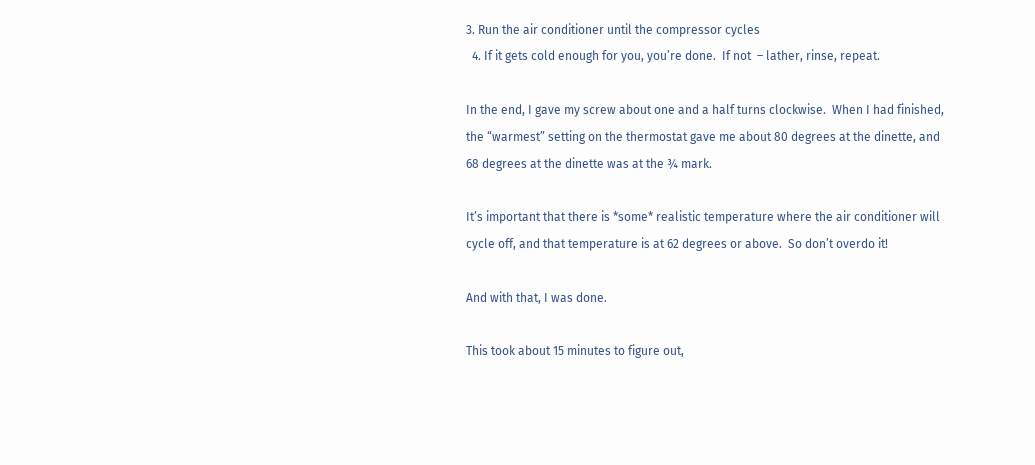3. Run the air conditioner until the compressor cycles
  4. If it gets cold enough for you, you’re done.  If not  – lather, rinse, repeat.

In the end, I gave my screw about one and a half turns clockwise.  When I had finished, the “warmest” setting on the thermostat gave me about 80 degrees at the dinette, and 68 degrees at the dinette was at the ¾ mark.

It’s important that there is *some* realistic temperature where the air conditioner will cycle off, and that temperature is at 62 degrees or above.  So don’t overdo it!

And with that, I was done.

This took about 15 minutes to figure out,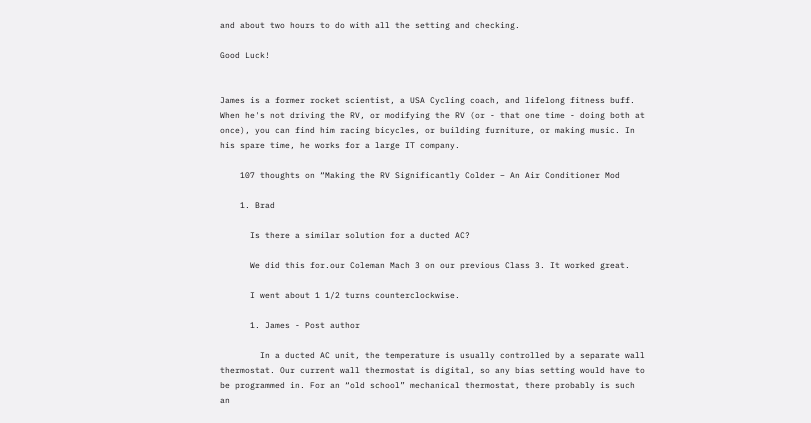and about two hours to do with all the setting and checking.

Good Luck!


James is a former rocket scientist, a USA Cycling coach, and lifelong fitness buff. When he's not driving the RV, or modifying the RV (or - that one time - doing both at once), you can find him racing bicycles, or building furniture, or making music. In his spare time, he works for a large IT company.

    107 thoughts on “Making the RV Significantly Colder – An Air Conditioner Mod

    1. Brad

      Is there a similar solution for a ducted AC?

      We did this for.our Coleman Mach 3 on our previous Class 3. It worked great.

      I went about 1 1/2 turns counterclockwise.

      1. James - Post author

        In a ducted AC unit, the temperature is usually controlled by a separate wall thermostat. Our current wall thermostat is digital, so any bias setting would have to be programmed in. For an “old school” mechanical thermostat, there probably is such an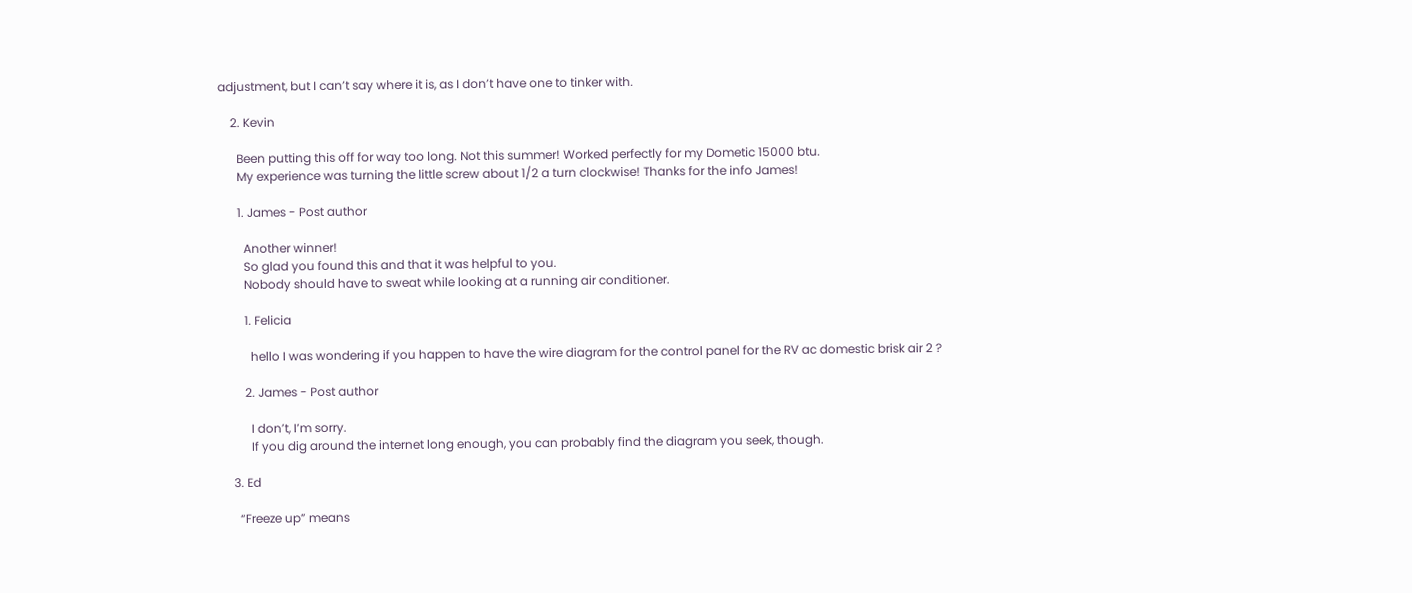adjustment, but I can’t say where it is, as I don’t have one to tinker with.

    2. Kevin

      Been putting this off for way too long. Not this summer! Worked perfectly for my Dometic 15000 btu.
      My experience was turning the little screw about 1/2 a turn clockwise! Thanks for the info James!

      1. James - Post author

        Another winner!
        So glad you found this and that it was helpful to you.
        Nobody should have to sweat while looking at a running air conditioner.

        1. Felicia

          hello I was wondering if you happen to have the wire diagram for the control panel for the RV ac domestic brisk air 2 ?

        2. James - Post author

          I don’t, I’m sorry.
          If you dig around the internet long enough, you can probably find the diagram you seek, though.

    3. Ed

      “Freeze up” means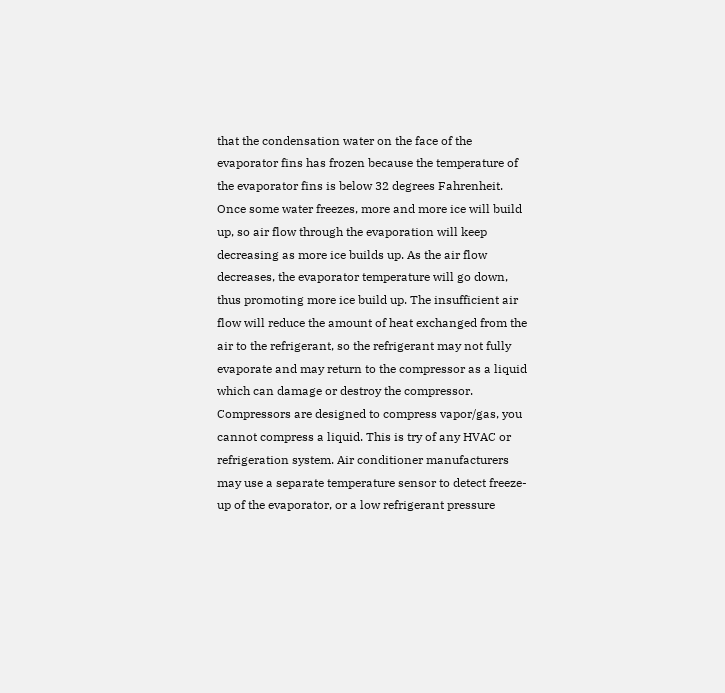that the condensation water on the face of the evaporator fins has frozen because the temperature of the evaporator fins is below 32 degrees Fahrenheit. Once some water freezes, more and more ice will build up, so air flow through the evaporation will keep decreasing as more ice builds up. As the air flow decreases, the evaporator temperature will go down, thus promoting more ice build up. The insufficient air flow will reduce the amount of heat exchanged from the air to the refrigerant, so the refrigerant may not fully evaporate and may return to the compressor as a liquid which can damage or destroy the compressor. Compressors are designed to compress vapor/gas, you cannot compress a liquid. This is try of any HVAC or refrigeration system. Air conditioner manufacturers may use a separate temperature sensor to detect freeze-up of the evaporator, or a low refrigerant pressure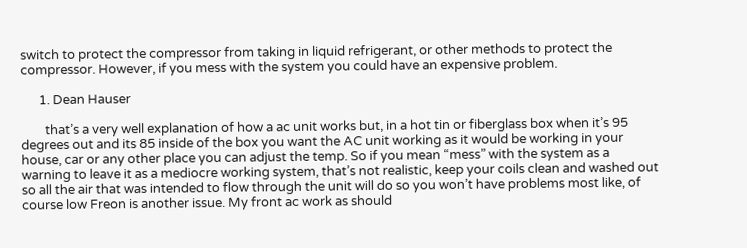switch to protect the compressor from taking in liquid refrigerant, or other methods to protect the compressor. However, if you mess with the system you could have an expensive problem.

      1. Dean Hauser

        that’s a very well explanation of how a ac unit works but, in a hot tin or fiberglass box when it’s 95 degrees out and its 85 inside of the box you want the AC unit working as it would be working in your house, car or any other place you can adjust the temp. So if you mean “mess” with the system as a warning to leave it as a mediocre working system, that’s not realistic, keep your coils clean and washed out so all the air that was intended to flow through the unit will do so you won’t have problems most like, of course low Freon is another issue. My front ac work as should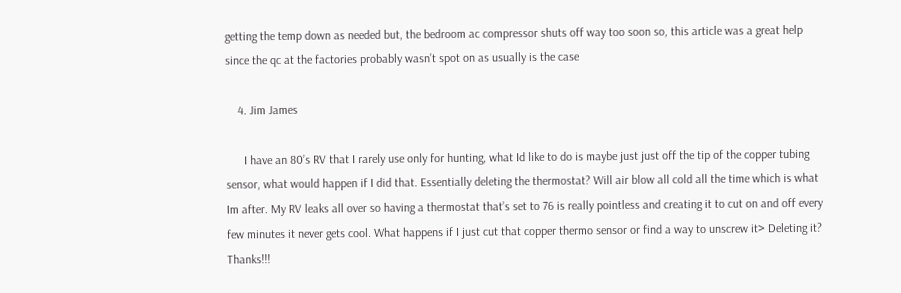getting the temp down as needed but, the bedroom ac compressor shuts off way too soon so, this article was a great help since the qc at the factories probably wasn’t spot on as usually is the case

    4. Jim James

      I have an 80’s RV that I rarely use only for hunting, what Id like to do is maybe just just off the tip of the copper tubing sensor, what would happen if I did that. Essentially deleting the thermostat? Will air blow all cold all the time which is what Im after. My RV leaks all over so having a thermostat that’s set to 76 is really pointless and creating it to cut on and off every few minutes it never gets cool. What happens if I just cut that copper thermo sensor or find a way to unscrew it> Deleting it? Thanks!!!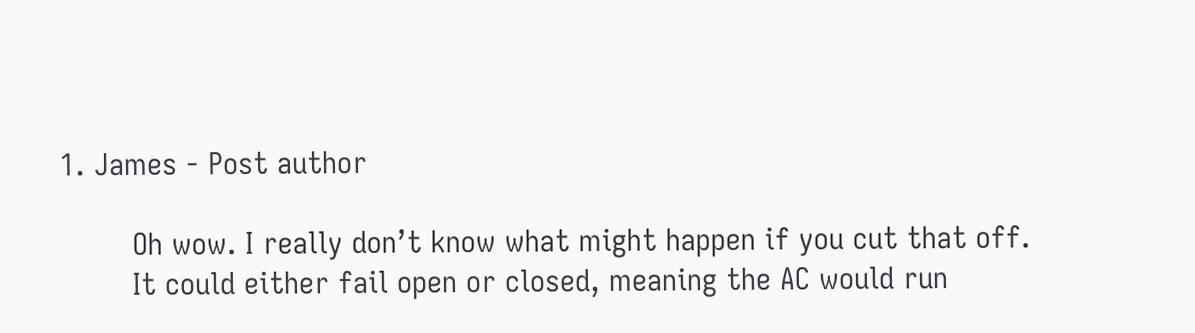1. James - Post author

        Oh wow. I really don’t know what might happen if you cut that off.
        It could either fail open or closed, meaning the AC would run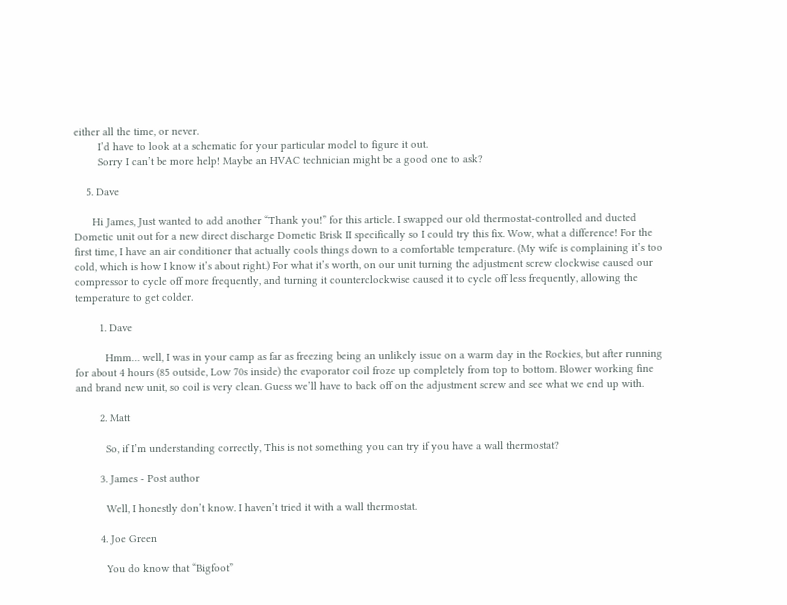either all the time, or never.
        I’d have to look at a schematic for your particular model to figure it out.
        Sorry I can’t be more help! Maybe an HVAC technician might be a good one to ask?

    5. Dave

      Hi James, Just wanted to add another “Thank you!” for this article. I swapped our old thermostat-controlled and ducted Dometic unit out for a new direct discharge Dometic Brisk II specifically so I could try this fix. Wow, what a difference! For the first time, I have an air conditioner that actually cools things down to a comfortable temperature. (My wife is complaining it’s too cold, which is how I know it’s about right.) For what it’s worth, on our unit turning the adjustment screw clockwise caused our compressor to cycle off more frequently, and turning it counterclockwise caused it to cycle off less frequently, allowing the temperature to get colder.

        1. Dave

          Hmm… well, I was in your camp as far as freezing being an unlikely issue on a warm day in the Rockies, but after running for about 4 hours (85 outside, Low 70s inside) the evaporator coil froze up completely from top to bottom. Blower working fine and brand new unit, so coil is very clean. Guess we’ll have to back off on the adjustment screw and see what we end up with.

        2. Matt

          So, if I’m understanding correctly, This is not something you can try if you have a wall thermostat?

        3. James - Post author

          Well, I honestly don’t know. I haven’t tried it with a wall thermostat.

        4. Joe Green

          You do know that “Bigfoot”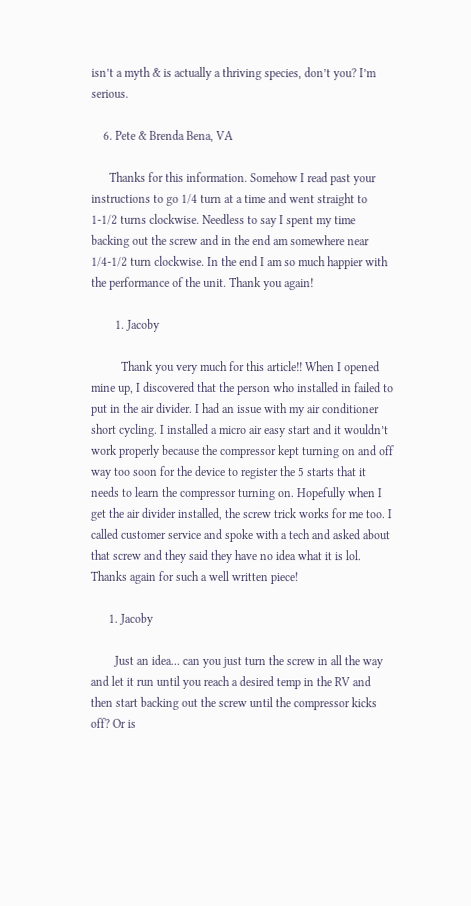isn’t a myth & is actually a thriving species, don’t you? I’m serious.

    6. Pete & Brenda Bena, VA

      Thanks for this information. Somehow I read past your instructions to go 1/4 turn at a time and went straight to 1-1/2 turns clockwise. Needless to say I spent my time backing out the screw and in the end am somewhere near 1/4-1/2 turn clockwise. In the end I am so much happier with the performance of the unit. Thank you again!

        1. Jacoby

          Thank you very much for this article!! When I opened mine up, I discovered that the person who installed in failed to put in the air divider. I had an issue with my air conditioner short cycling. I installed a micro air easy start and it wouldn’t work properly because the compressor kept turning on and off way too soon for the device to register the 5 starts that it needs to learn the compressor turning on. Hopefully when I get the air divider installed, the screw trick works for me too. I called customer service and spoke with a tech and asked about that screw and they said they have no idea what it is lol. Thanks again for such a well written piece!

      1. Jacoby

        Just an idea… can you just turn the screw in all the way and let it run until you reach a desired temp in the RV and then start backing out the screw until the compressor kicks off? Or is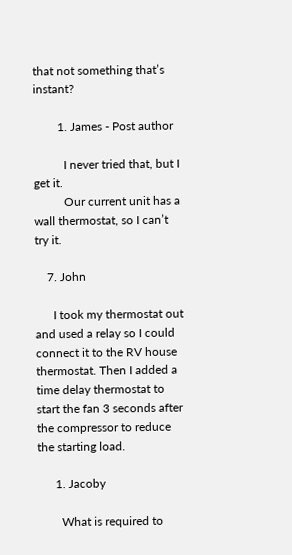that not something that’s instant?

        1. James - Post author

          I never tried that, but I get it.
          Our current unit has a wall thermostat, so I can’t try it.

    7. John

      I took my thermostat out and used a relay so I could connect it to the RV house thermostat. Then I added a time delay thermostat to start the fan 3 seconds after the compressor to reduce the starting load.

      1. Jacoby

        What is required to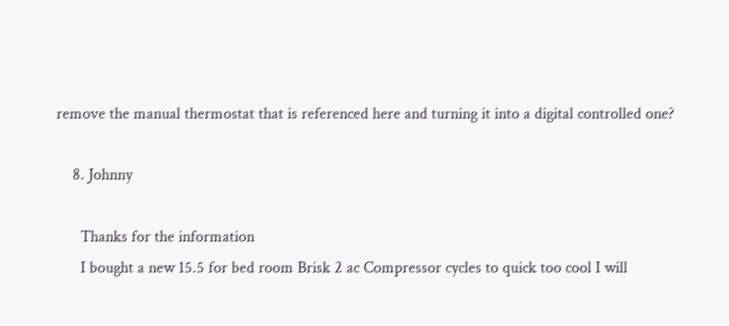remove the manual thermostat that is referenced here and turning it into a digital controlled one?

    8. Johnny

      Thanks for the information
      I bought a new 15.5 for bed room Brisk 2 ac Compressor cycles to quick too cool I will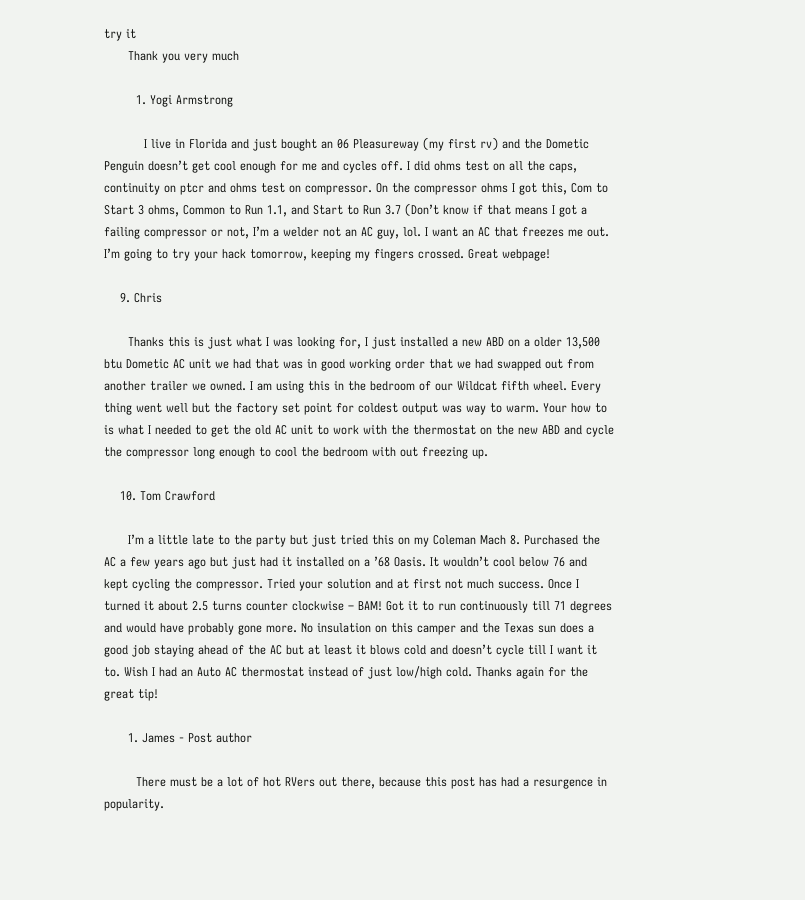try it
      Thank you very much

        1. Yogi Armstrong

          I live in Florida and just bought an 06 Pleasureway (my first rv) and the Dometic Penguin doesn’t get cool enough for me and cycles off. I did ohms test on all the caps, continuity on ptcr and ohms test on compressor. On the compressor ohms I got this, Com to Start 3 ohms, Common to Run 1.1, and Start to Run 3.7 (Don’t know if that means I got a failing compressor or not, I’m a welder not an AC guy, lol. I want an AC that freezes me out. I’m going to try your hack tomorrow, keeping my fingers crossed. Great webpage!

    9. Chris

      Thanks this is just what I was looking for, I just installed a new ABD on a older 13,500 btu Dometic AC unit we had that was in good working order that we had swapped out from another trailer we owned. I am using this in the bedroom of our Wildcat fifth wheel. Every thing went well but the factory set point for coldest output was way to warm. Your how to is what I needed to get the old AC unit to work with the thermostat on the new ABD and cycle the compressor long enough to cool the bedroom with out freezing up.

    10. Tom Crawford

      I’m a little late to the party but just tried this on my Coleman Mach 8. Purchased the AC a few years ago but just had it installed on a ’68 Oasis. It wouldn’t cool below 76 and kept cycling the compressor. Tried your solution and at first not much success. Once I turned it about 2.5 turns counter clockwise – BAM! Got it to run continuously till 71 degrees and would have probably gone more. No insulation on this camper and the Texas sun does a good job staying ahead of the AC but at least it blows cold and doesn’t cycle till I want it to. Wish I had an Auto AC thermostat instead of just low/high cold. Thanks again for the great tip!

      1. James - Post author

        There must be a lot of hot RVers out there, because this post has had a resurgence in popularity.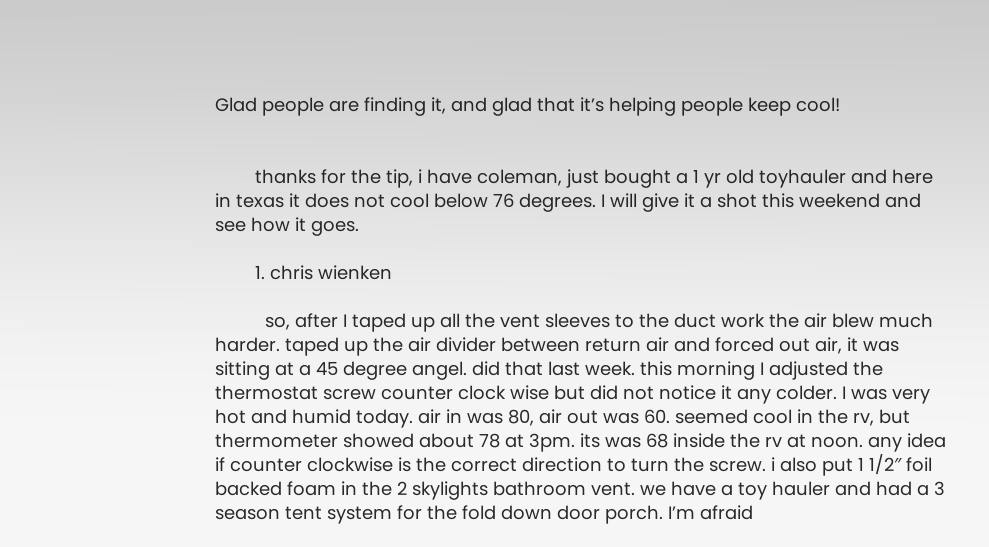Glad people are finding it, and glad that it’s helping people keep cool!


        thanks for the tip, i have coleman, just bought a 1 yr old toyhauler and here in texas it does not cool below 76 degrees. I will give it a shot this weekend and see how it goes.

        1. chris wienken

          so, after I taped up all the vent sleeves to the duct work the air blew much harder. taped up the air divider between return air and forced out air, it was sitting at a 45 degree angel. did that last week. this morning I adjusted the thermostat screw counter clock wise but did not notice it any colder. I was very hot and humid today. air in was 80, air out was 60. seemed cool in the rv, but thermometer showed about 78 at 3pm. its was 68 inside the rv at noon. any idea if counter clockwise is the correct direction to turn the screw. i also put 1 1/2″ foil backed foam in the 2 skylights bathroom vent. we have a toy hauler and had a 3 season tent system for the fold down door porch. I’m afraid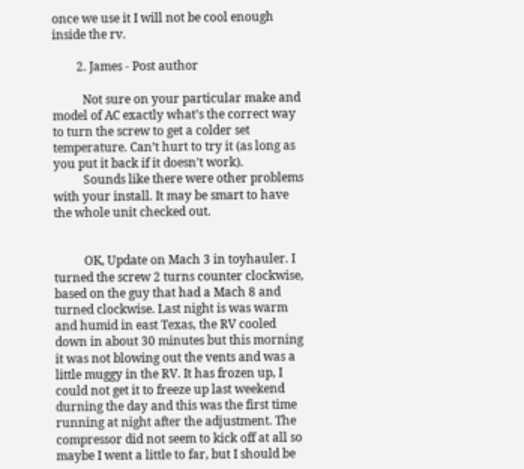once we use it I will not be cool enough inside the rv.

        2. James - Post author

          Not sure on your particular make and model of AC exactly what’s the correct way to turn the screw to get a colder set temperature. Can’t hurt to try it (as long as you put it back if it doesn’t work).
          Sounds like there were other problems with your install. It may be smart to have the whole unit checked out.


          OK, Update on Mach 3 in toyhauler. I turned the screw 2 turns counter clockwise, based on the guy that had a Mach 8 and turned clockwise. Last night is was warm and humid in east Texas, the RV cooled down in about 30 minutes but this morning it was not blowing out the vents and was a little muggy in the RV. It has frozen up, I could not get it to freeze up last weekend durning the day and this was the first time running at night after the adjustment. The compressor did not seem to kick off at all so maybe I went a little to far, but I should be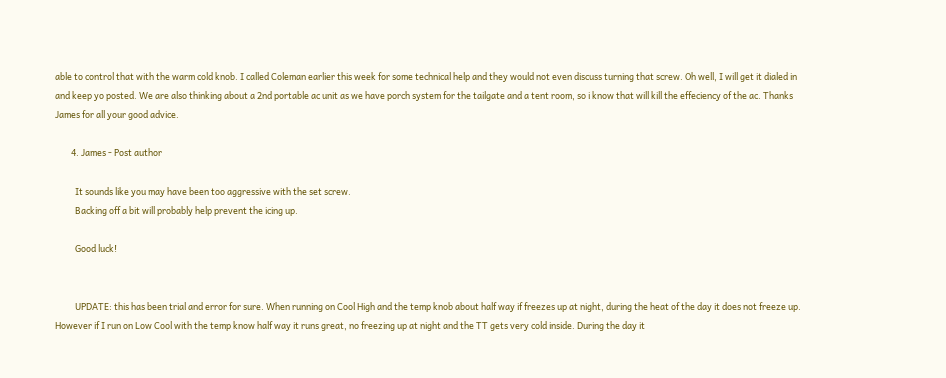able to control that with the warm cold knob. I called Coleman earlier this week for some technical help and they would not even discuss turning that screw. Oh well, I will get it dialed in and keep yo posted. We are also thinking about a 2nd portable ac unit as we have porch system for the tailgate and a tent room, so i know that will kill the effeciency of the ac. Thanks James for all your good advice.

        4. James - Post author

          It sounds like you may have been too aggressive with the set screw.
          Backing off a bit will probably help prevent the icing up.

          Good luck!


          UPDATE: this has been trial and error for sure. When running on Cool High and the temp knob about half way if freezes up at night, during the heat of the day it does not freeze up. However if I run on Low Cool with the temp know half way it runs great, no freezing up at night and the TT gets very cold inside. During the day it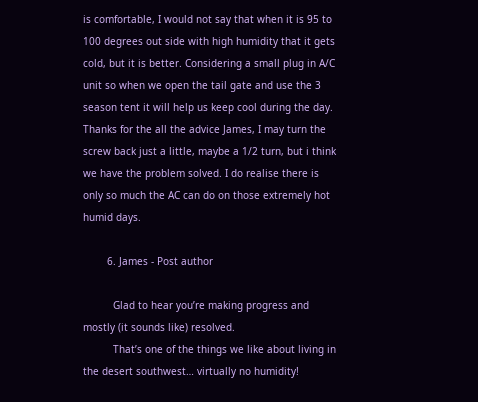is comfortable, I would not say that when it is 95 to 100 degrees out side with high humidity that it gets cold, but it is better. Considering a small plug in A/C unit so when we open the tail gate and use the 3 season tent it will help us keep cool during the day. Thanks for the all the advice James, I may turn the screw back just a little, maybe a 1/2 turn, but i think we have the problem solved. I do realise there is only so much the AC can do on those extremely hot humid days.

        6. James - Post author

          Glad to hear you’re making progress and mostly (it sounds like) resolved.
          That’s one of the things we like about living in the desert southwest… virtually no humidity!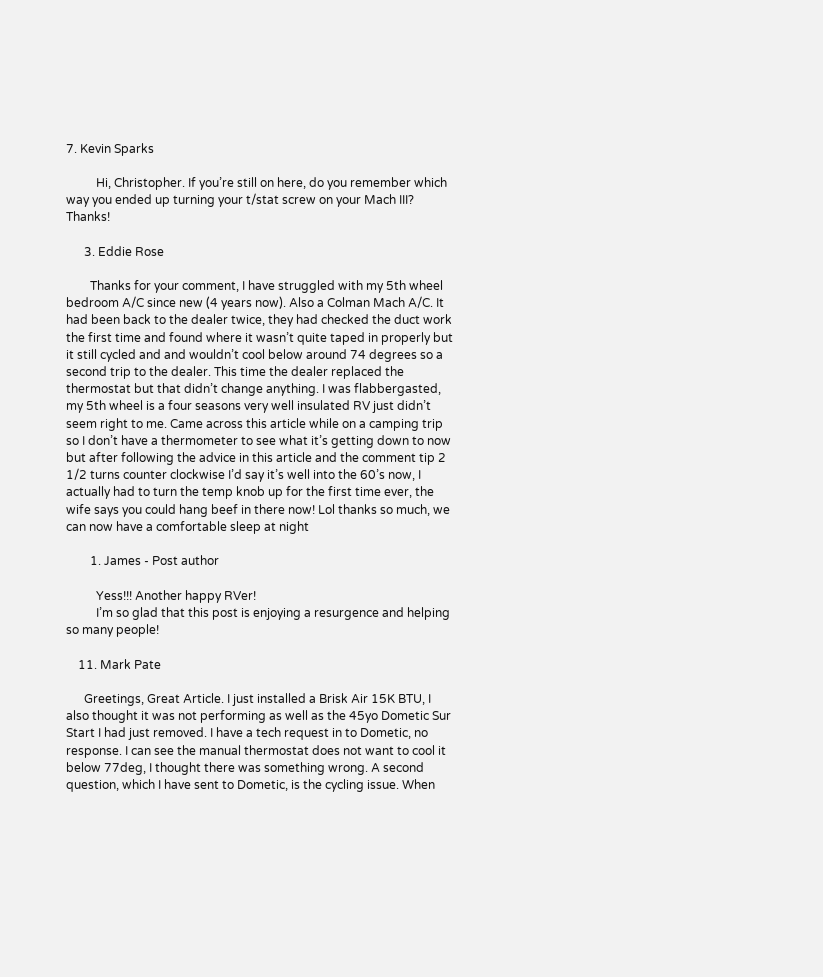7. Kevin Sparks

          Hi, Christopher. If you’re still on here, do you remember which way you ended up turning your t/stat screw on your Mach III? Thanks!

      3. Eddie Rose

        Thanks for your comment, I have struggled with my 5th wheel bedroom A/C since new (4 years now). Also a Colman Mach A/C. It had been back to the dealer twice, they had checked the duct work the first time and found where it wasn’t quite taped in properly but it still cycled and and wouldn’t cool below around 74 degrees so a second trip to the dealer. This time the dealer replaced the thermostat but that didn’t change anything. I was flabbergasted, my 5th wheel is a four seasons very well insulated RV just didn’t seem right to me. Came across this article while on a camping trip so I don’t have a thermometer to see what it’s getting down to now but after following the advice in this article and the comment tip 2 1/2 turns counter clockwise I’d say it’s well into the 60’s now, I actually had to turn the temp knob up for the first time ever, the wife says you could hang beef in there now! Lol thanks so much, we can now have a comfortable sleep at night

        1. James - Post author

          Yess!!! Another happy RVer!
          I’m so glad that this post is enjoying a resurgence and helping so many people!

    11. Mark Pate

      Greetings, Great Article. I just installed a Brisk Air 15K BTU, I also thought it was not performing as well as the 45yo Dometic Sur Start I had just removed. I have a tech request in to Dometic, no response. I can see the manual thermostat does not want to cool it below 77deg, I thought there was something wrong. A second question, which I have sent to Dometic, is the cycling issue. When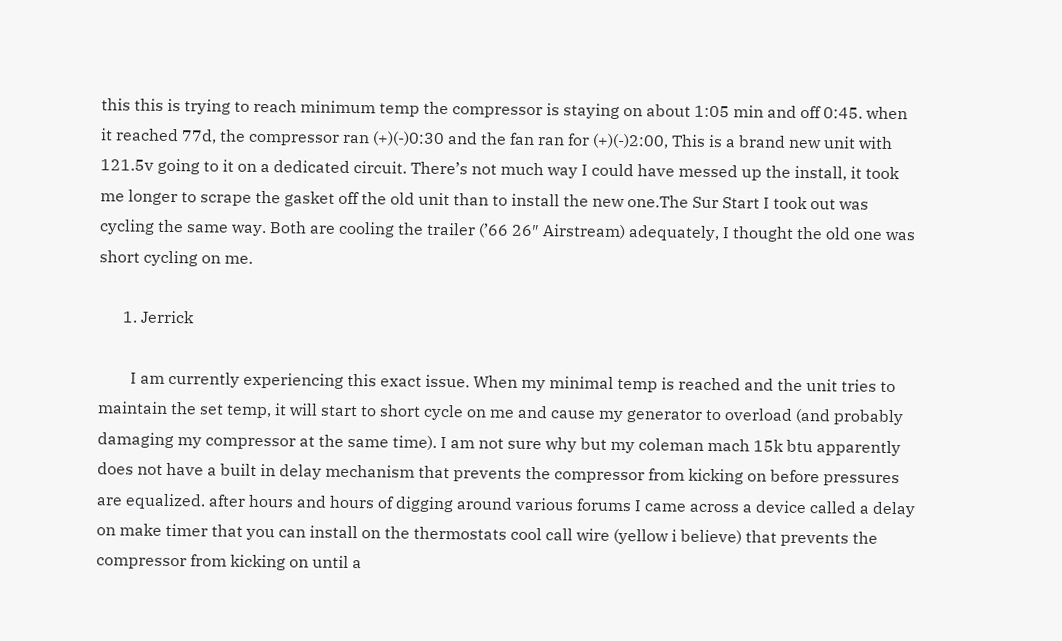this this is trying to reach minimum temp the compressor is staying on about 1:05 min and off 0:45. when it reached 77d, the compressor ran (+)(-)0:30 and the fan ran for (+)(-)2:00, This is a brand new unit with 121.5v going to it on a dedicated circuit. There’s not much way I could have messed up the install, it took me longer to scrape the gasket off the old unit than to install the new one.The Sur Start I took out was cycling the same way. Both are cooling the trailer (’66 26″ Airstream) adequately, I thought the old one was short cycling on me.

      1. Jerrick

        I am currently experiencing this exact issue. When my minimal temp is reached and the unit tries to maintain the set temp, it will start to short cycle on me and cause my generator to overload (and probably damaging my compressor at the same time). I am not sure why but my coleman mach 15k btu apparently does not have a built in delay mechanism that prevents the compressor from kicking on before pressures are equalized. after hours and hours of digging around various forums I came across a device called a delay on make timer that you can install on the thermostats cool call wire (yellow i believe) that prevents the compressor from kicking on until a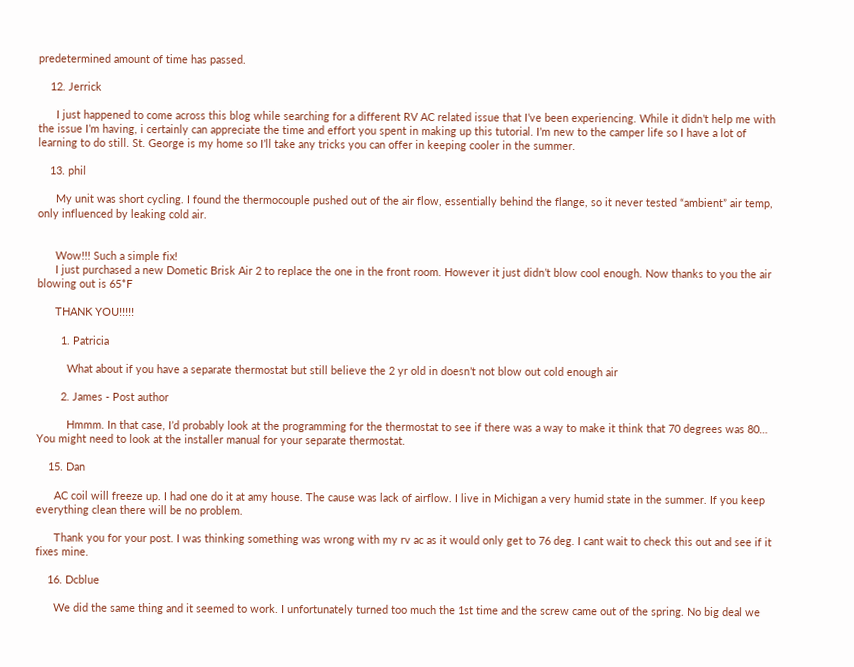predetermined amount of time has passed.

    12. Jerrick

      I just happened to come across this blog while searching for a different RV AC related issue that I’ve been experiencing. While it didn’t help me with the issue I’m having, i certainly can appreciate the time and effort you spent in making up this tutorial. I’m new to the camper life so I have a lot of learning to do still. St. George is my home so I’ll take any tricks you can offer in keeping cooler in the summer.

    13. phil

      My unit was short cycling. I found the thermocouple pushed out of the air flow, essentially behind the flange, so it never tested “ambient” air temp, only influenced by leaking cold air.


      Wow!!! Such a simple fix!
      I just purchased a new Dometic Brisk Air 2 to replace the one in the front room. However it just didn’t blow cool enough. Now thanks to you the air blowing out is 65*F

      THANK YOU!!!!!

        1. Patricia

          What about if you have a separate thermostat but still believe the 2 yr old in doesn’t not blow out cold enough air

        2. James - Post author

          Hmmm. In that case, I’d probably look at the programming for the thermostat to see if there was a way to make it think that 70 degrees was 80… You might need to look at the installer manual for your separate thermostat.

    15. Dan

      AC coil will freeze up. I had one do it at amy house. The cause was lack of airflow. I live in Michigan a very humid state in the summer. If you keep everything clean there will be no problem.

      Thank you for your post. I was thinking something was wrong with my rv ac as it would only get to 76 deg. I cant wait to check this out and see if it fixes mine.

    16. Dcblue

      We did the same thing and it seemed to work. I unfortunately turned too much the 1st time and the screw came out of the spring. No big deal we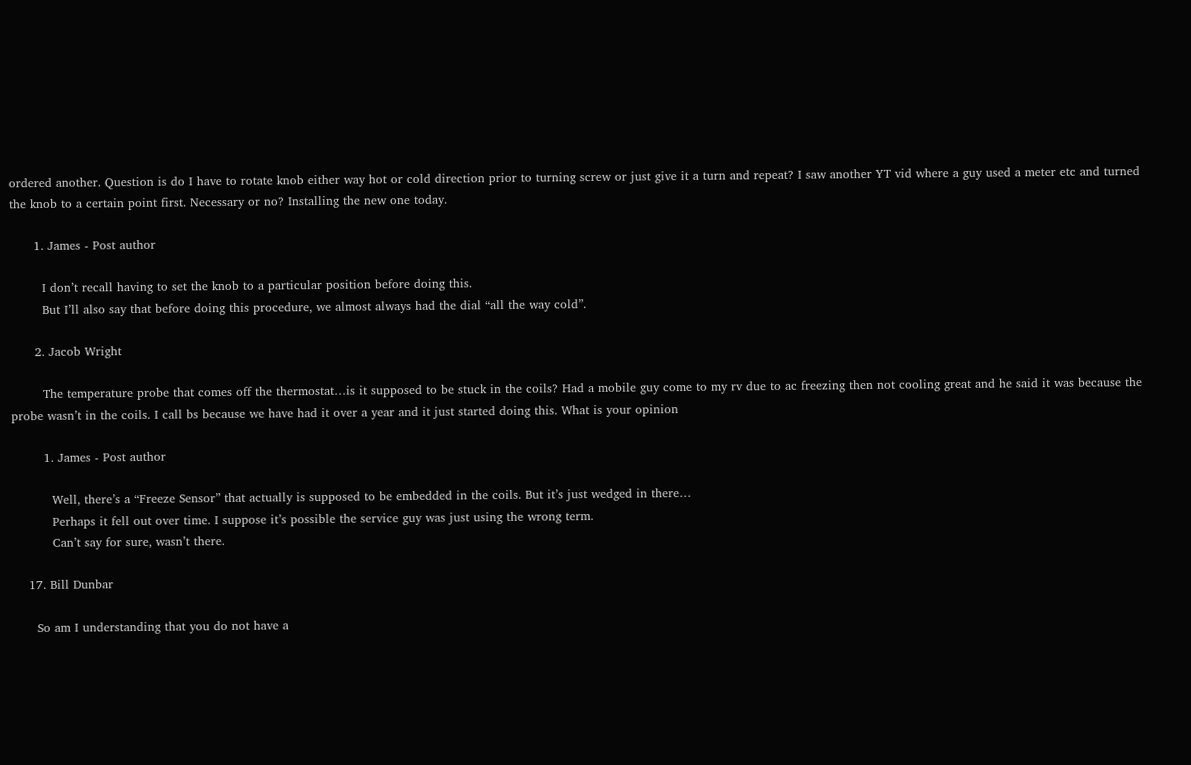ordered another. Question is do I have to rotate knob either way hot or cold direction prior to turning screw or just give it a turn and repeat? I saw another YT vid where a guy used a meter etc and turned the knob to a certain point first. Necessary or no? Installing the new one today.

      1. James - Post author

        I don’t recall having to set the knob to a particular position before doing this.
        But I’ll also say that before doing this procedure, we almost always had the dial “all the way cold”.

      2. Jacob Wright

        The temperature probe that comes off the thermostat…is it supposed to be stuck in the coils? Had a mobile guy come to my rv due to ac freezing then not cooling great and he said it was because the probe wasn’t in the coils. I call bs because we have had it over a year and it just started doing this. What is your opinion

        1. James - Post author

          Well, there’s a “Freeze Sensor” that actually is supposed to be embedded in the coils. But it’s just wedged in there…
          Perhaps it fell out over time. I suppose it’s possible the service guy was just using the wrong term.
          Can’t say for sure, wasn’t there.

    17. Bill Dunbar

      So am I understanding that you do not have a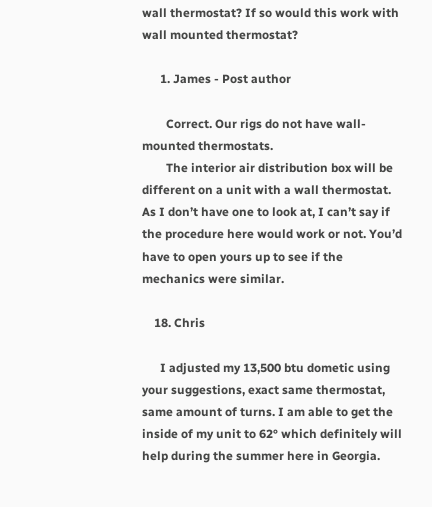wall thermostat? If so would this work with wall mounted thermostat?

      1. James - Post author

        Correct. Our rigs do not have wall-mounted thermostats.
        The interior air distribution box will be different on a unit with a wall thermostat. As I don’t have one to look at, I can’t say if the procedure here would work or not. You’d have to open yours up to see if the mechanics were similar.

    18. Chris

      I adjusted my 13,500 btu dometic using your suggestions, exact same thermostat, same amount of turns. I am able to get the inside of my unit to 62° which definitely will help during the summer here in Georgia.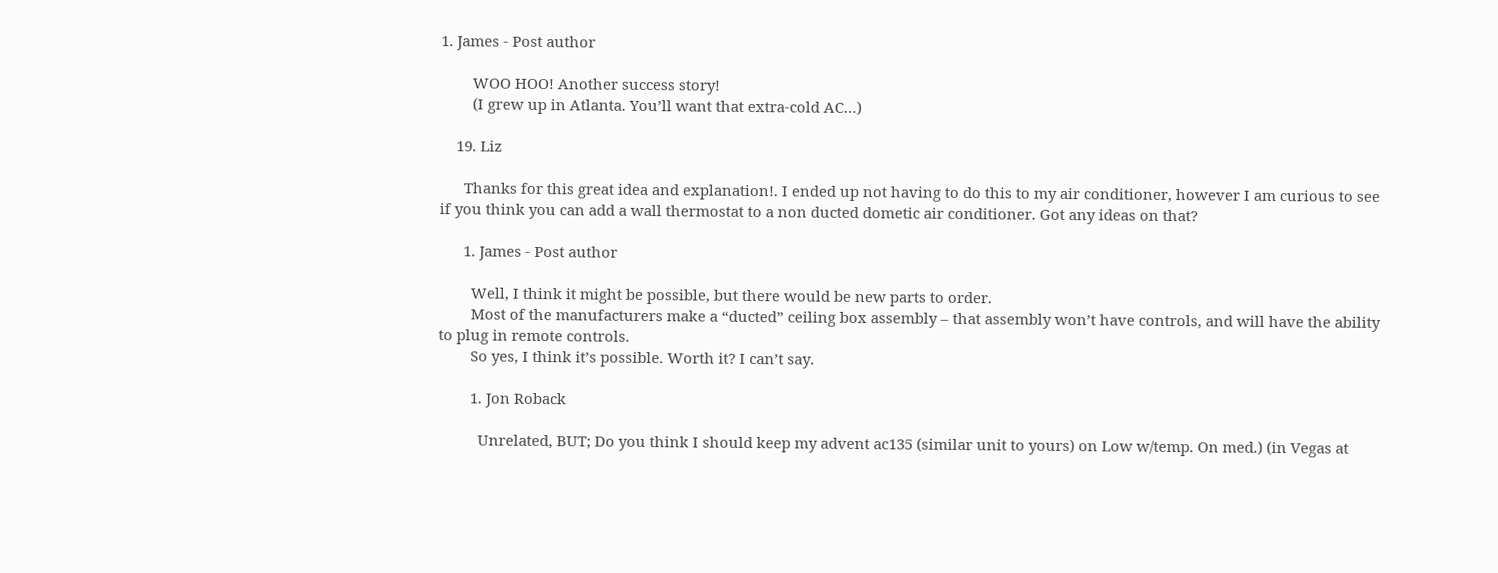1. James - Post author

        WOO HOO! Another success story!
        (I grew up in Atlanta. You’ll want that extra-cold AC…)

    19. Liz

      Thanks for this great idea and explanation!. I ended up not having to do this to my air conditioner, however I am curious to see if you think you can add a wall thermostat to a non ducted dometic air conditioner. Got any ideas on that?

      1. James - Post author

        Well, I think it might be possible, but there would be new parts to order.
        Most of the manufacturers make a “ducted” ceiling box assembly – that assembly won’t have controls, and will have the ability to plug in remote controls.
        So yes, I think it’s possible. Worth it? I can’t say.

        1. Jon Roback

          Unrelated, BUT; Do you think I should keep my advent ac135 (similar unit to yours) on Low w/temp. On med.) (in Vegas at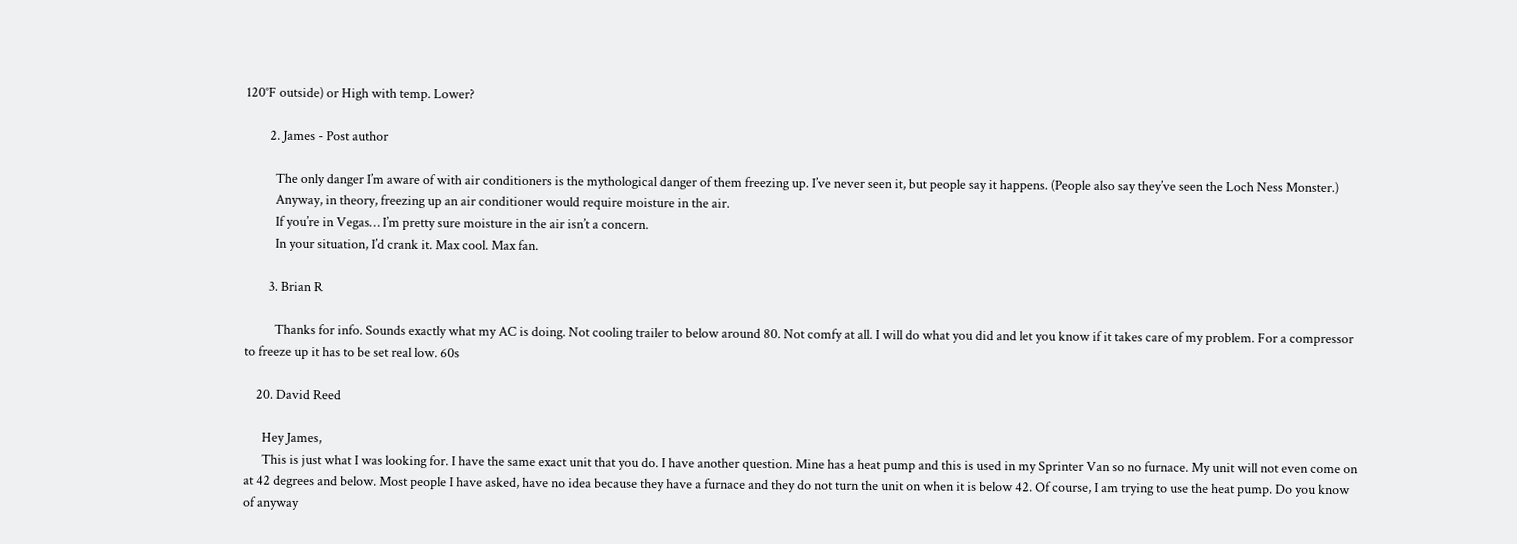120°F outside) or High with temp. Lower?

        2. James - Post author

          The only danger I’m aware of with air conditioners is the mythological danger of them freezing up. I’ve never seen it, but people say it happens. (People also say they’ve seen the Loch Ness Monster.)
          Anyway, in theory, freezing up an air conditioner would require moisture in the air.
          If you’re in Vegas… I’m pretty sure moisture in the air isn’t a concern.
          In your situation, I’d crank it. Max cool. Max fan.

        3. Brian R

          Thanks for info. Sounds exactly what my AC is doing. Not cooling trailer to below around 80. Not comfy at all. I will do what you did and let you know if it takes care of my problem. For a compressor to freeze up it has to be set real low. 60s

    20. David Reed

      Hey James,
      This is just what I was looking for. I have the same exact unit that you do. I have another question. Mine has a heat pump and this is used in my Sprinter Van so no furnace. My unit will not even come on at 42 degrees and below. Most people I have asked, have no idea because they have a furnace and they do not turn the unit on when it is below 42. Of course, I am trying to use the heat pump. Do you know of anyway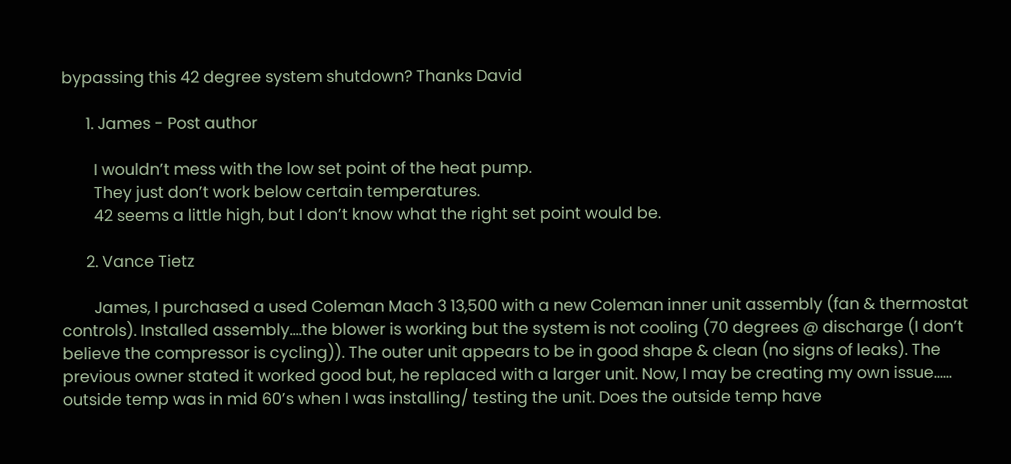bypassing this 42 degree system shutdown? Thanks David

      1. James - Post author

        I wouldn’t mess with the low set point of the heat pump.
        They just don’t work below certain temperatures.
        42 seems a little high, but I don’t know what the right set point would be.

      2. Vance Tietz

        James, I purchased a used Coleman Mach 3 13,500 with a new Coleman inner unit assembly (fan & thermostat controls). Installed assembly….the blower is working but the system is not cooling (70 degrees @ discharge (I don’t believe the compressor is cycling)). The outer unit appears to be in good shape & clean (no signs of leaks). The previous owner stated it worked good but, he replaced with a larger unit. Now, I may be creating my own issue…… outside temp was in mid 60’s when I was installing/ testing the unit. Does the outside temp have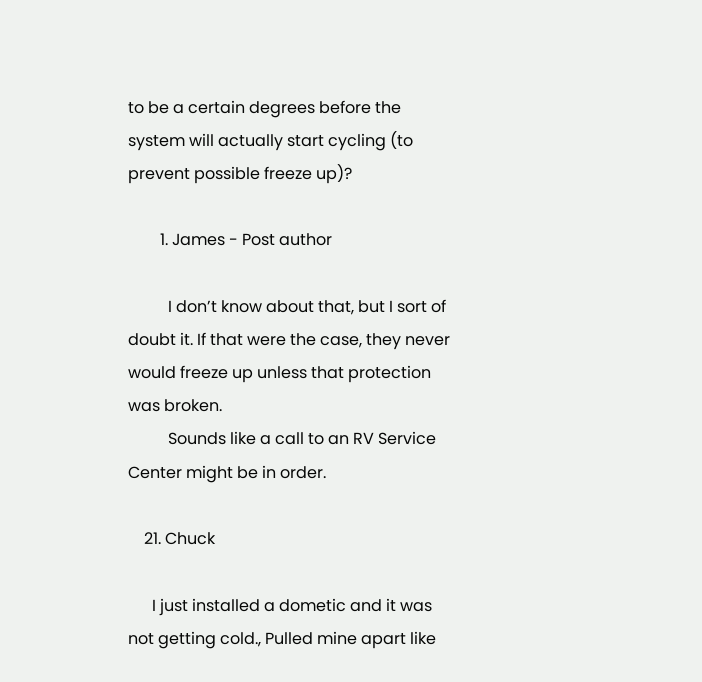to be a certain degrees before the system will actually start cycling (to prevent possible freeze up)?

        1. James - Post author

          I don’t know about that, but I sort of doubt it. If that were the case, they never would freeze up unless that protection was broken.
          Sounds like a call to an RV Service Center might be in order.

    21. Chuck

      I just installed a dometic and it was not getting cold., Pulled mine apart like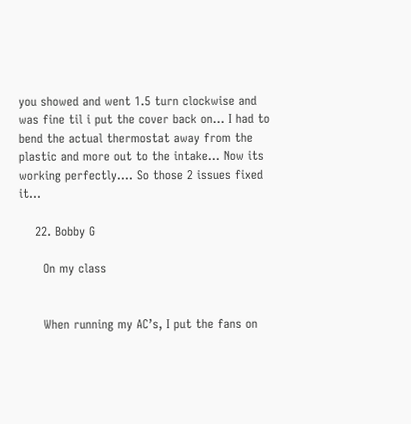you showed and went 1.5 turn clockwise and was fine til i put the cover back on… I had to bend the actual thermostat away from the plastic and more out to the intake… Now its working perfectly…. So those 2 issues fixed it…

    22. Bobby G

      On my class


      When running my AC’s, I put the fans on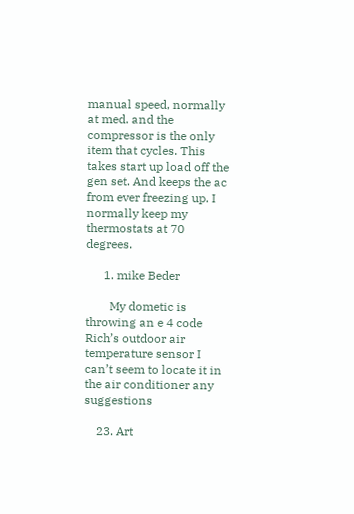manual speed, normally at med. and the compressor is the only item that cycles. This takes start up load off the gen set. And keeps the ac from ever freezing up. I normally keep my thermostats at 70 degrees.

      1. mike Beder

        My dometic is throwing an e 4 code Rich’s outdoor air temperature sensor I can’t seem to locate it in the air conditioner any suggestions

    23. Art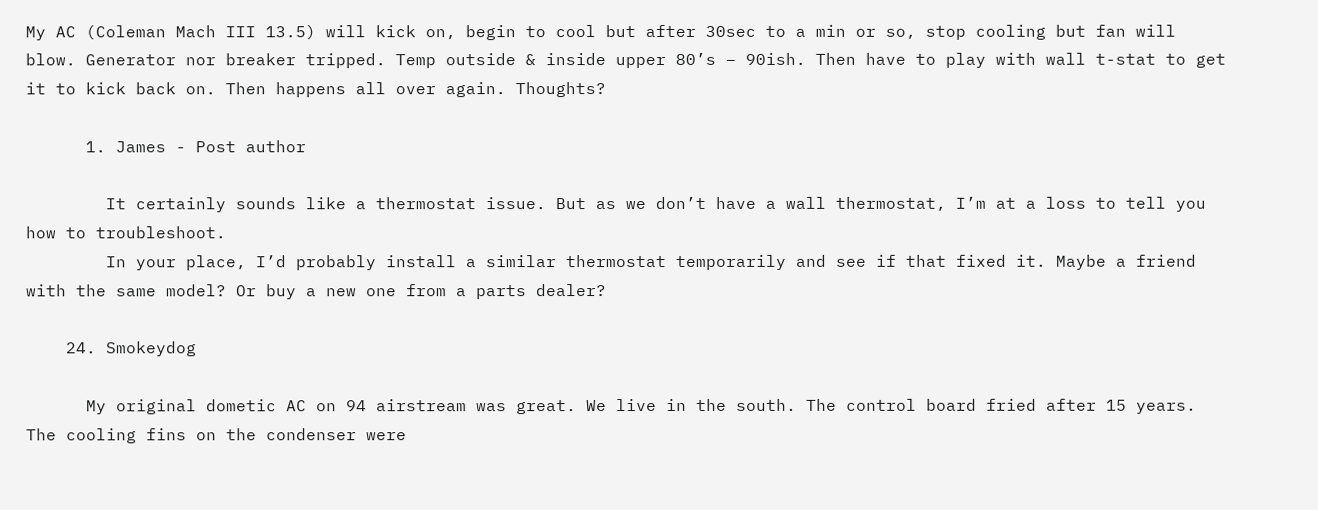My AC (Coleman Mach III 13.5) will kick on, begin to cool but after 30sec to a min or so, stop cooling but fan will blow. Generator nor breaker tripped. Temp outside & inside upper 80’s – 90ish. Then have to play with wall t-stat to get it to kick back on. Then happens all over again. Thoughts?

      1. James - Post author

        It certainly sounds like a thermostat issue. But as we don’t have a wall thermostat, I’m at a loss to tell you how to troubleshoot.
        In your place, I’d probably install a similar thermostat temporarily and see if that fixed it. Maybe a friend with the same model? Or buy a new one from a parts dealer?

    24. Smokeydog

      My original dometic AC on 94 airstream was great. We live in the south. The control board fried after 15 years. The cooling fins on the condenser were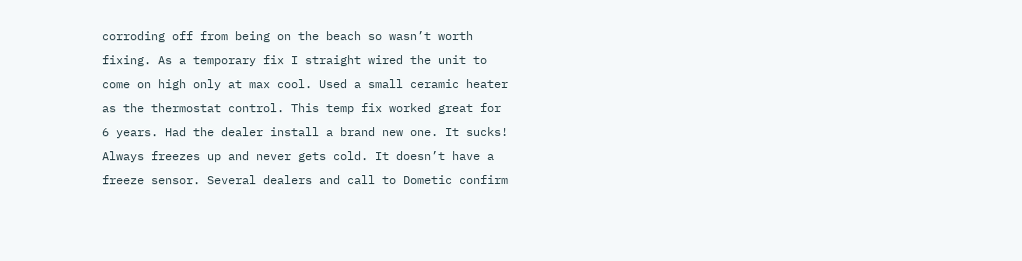corroding off from being on the beach so wasn’t worth fixing. As a temporary fix I straight wired the unit to come on high only at max cool. Used a small ceramic heater as the thermostat control. This temp fix worked great for 6 years. Had the dealer install a brand new one. It sucks! Always freezes up and never gets cold. It doesn’t have a freeze sensor. Several dealers and call to Dometic confirm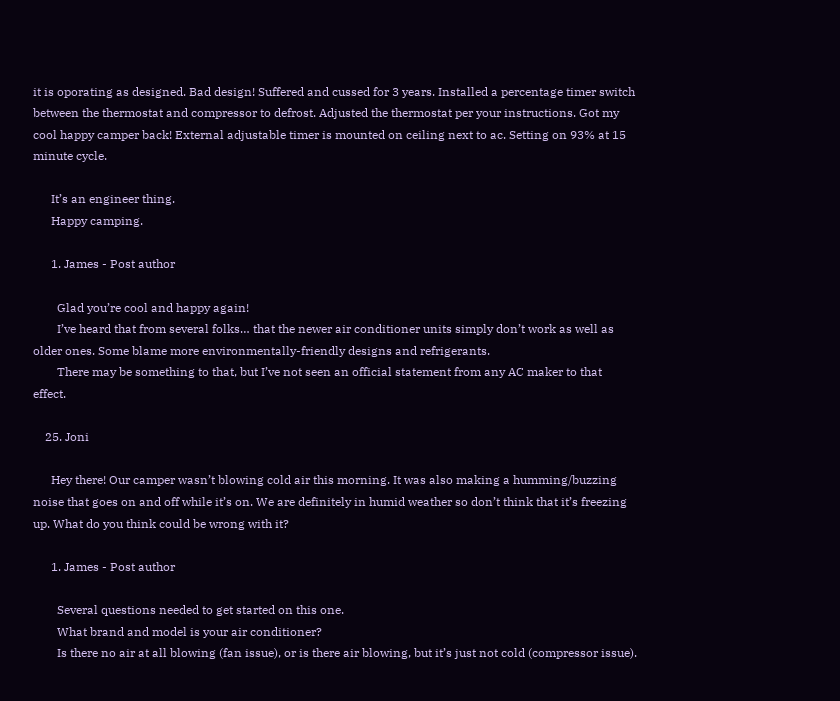it is oporating as designed. Bad design! Suffered and cussed for 3 years. Installed a percentage timer switch between the thermostat and compressor to defrost. Adjusted the thermostat per your instructions. Got my cool happy camper back! External adjustable timer is mounted on ceiling next to ac. Setting on 93% at 15 minute cycle.

      It’s an engineer thing.
      Happy camping.

      1. James - Post author

        Glad you’re cool and happy again!
        I’ve heard that from several folks… that the newer air conditioner units simply don’t work as well as older ones. Some blame more environmentally-friendly designs and refrigerants.
        There may be something to that, but I’ve not seen an official statement from any AC maker to that effect.

    25. Joni

      Hey there! Our camper wasn’t blowing cold air this morning. It was also making a humming/buzzing noise that goes on and off while it’s on. We are definitely in humid weather so don’t think that it’s freezing up. What do you think could be wrong with it?

      1. James - Post author

        Several questions needed to get started on this one.
        What brand and model is your air conditioner?
        Is there no air at all blowing (fan issue), or is there air blowing, but it’s just not cold (compressor issue).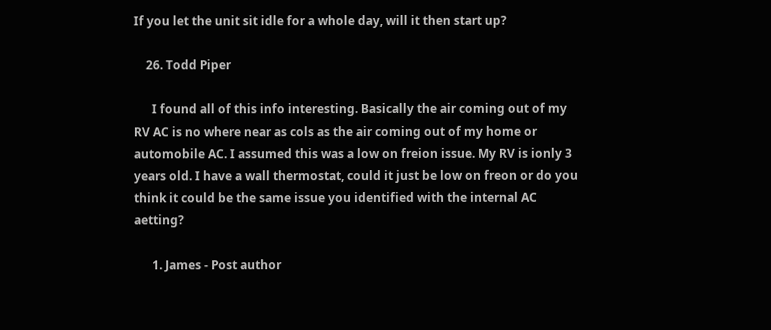If you let the unit sit idle for a whole day, will it then start up?

    26. Todd Piper

      I found all of this info interesting. Basically the air coming out of my RV AC is no where near as cols as the air coming out of my home or automobile AC. I assumed this was a low on freion issue. My RV is ionly 3 years old. I have a wall thermostat, could it just be low on freon or do you think it could be the same issue you identified with the internal AC aetting?

      1. James - Post author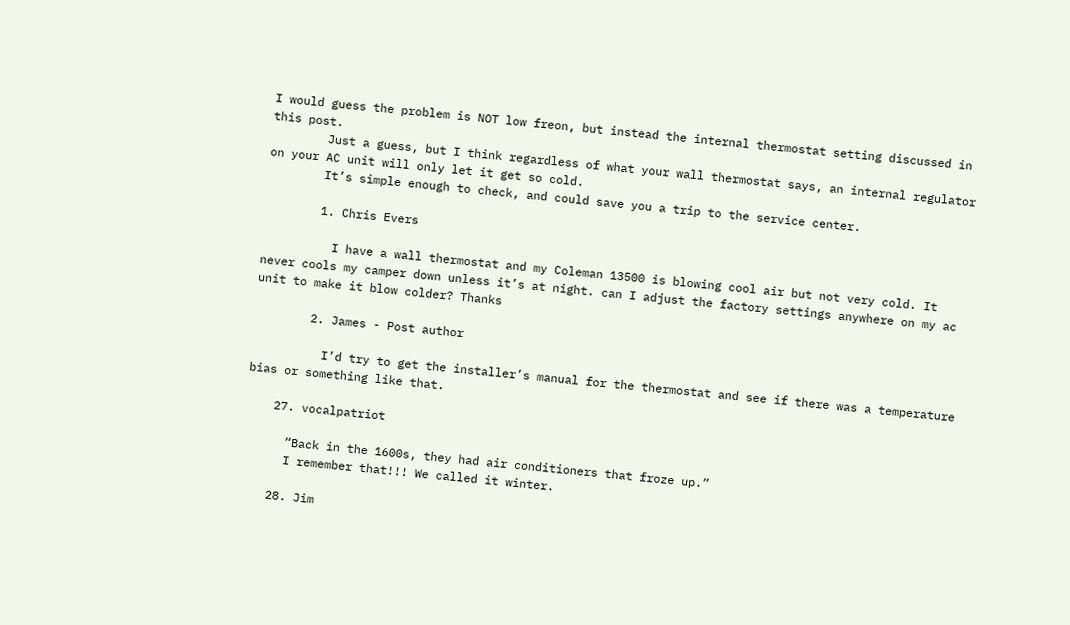I would guess the problem is NOT low freon, but instead the internal thermostat setting discussed in this post.
        Just a guess, but I think regardless of what your wall thermostat says, an internal regulator on your AC unit will only let it get so cold.
        It’s simple enough to check, and could save you a trip to the service center.

        1. Chris Evers

          I have a wall thermostat and my Coleman 13500 is blowing cool air but not very cold. It never cools my camper down unless it’s at night. can I adjust the factory settings anywhere on my ac unit to make it blow colder? Thanks

        2. James - Post author

          I’d try to get the installer’s manual for the thermostat and see if there was a temperature bias or something like that.

    27. vocalpatriot

      “Back in the 1600s, they had air conditioners that froze up.”
      I remember that!!! We called it winter.

    28. Jim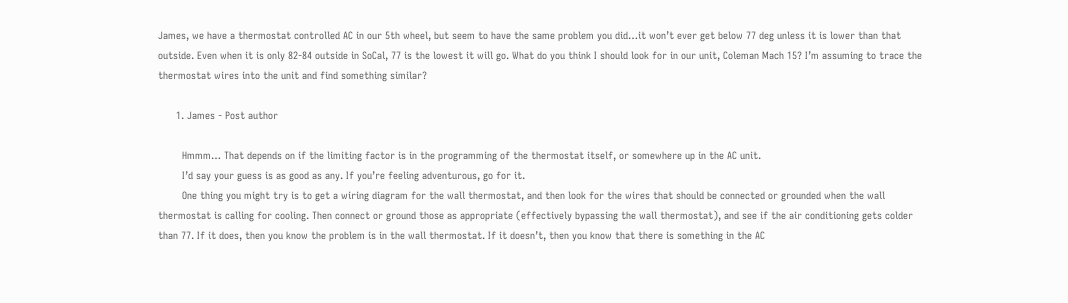James, we have a thermostat controlled AC in our 5th wheel, but seem to have the same problem you did…it won’t ever get below 77 deg unless it is lower than that outside. Even when it is only 82-84 outside in SoCal, 77 is the lowest it will go. What do you think I should look for in our unit, Coleman Mach 15? I’m assuming to trace the thermostat wires into the unit and find something similar?

      1. James - Post author

        Hmmm… That depends on if the limiting factor is in the programming of the thermostat itself, or somewhere up in the AC unit.
        I’d say your guess is as good as any. If you’re feeling adventurous, go for it.
        One thing you might try is to get a wiring diagram for the wall thermostat, and then look for the wires that should be connected or grounded when the wall thermostat is calling for cooling. Then connect or ground those as appropriate (effectively bypassing the wall thermostat), and see if the air conditioning gets colder than 77. If it does, then you know the problem is in the wall thermostat. If it doesn’t, then you know that there is something in the AC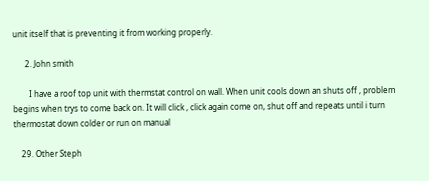unit itself that is preventing it from working properly.

      2. John smith

        I have a roof top unit with thermstat control on wall. When unit cools down an shuts off , problem begins when trys to come back on. It will click , click again come on, shut off and repeats until i turn thermostat down colder or run on manual

    29. Other Steph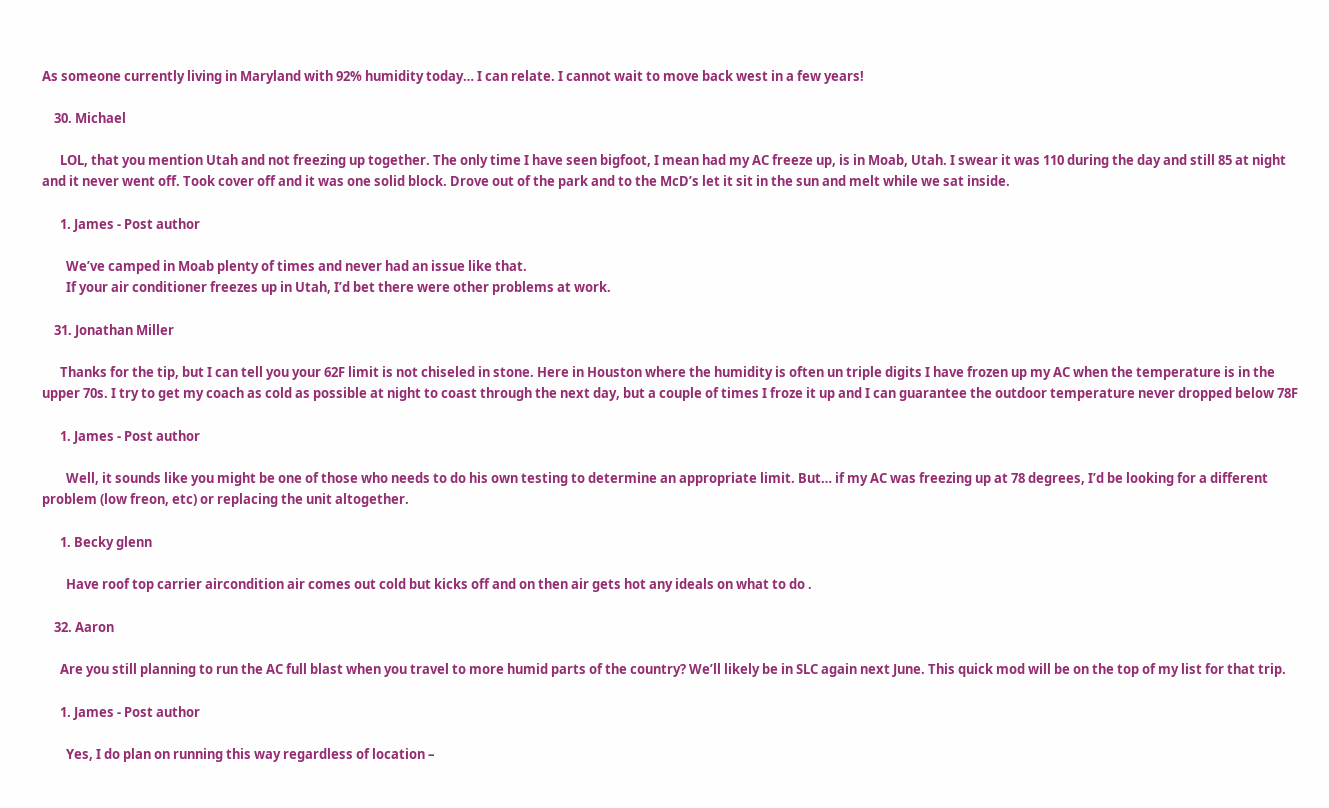As someone currently living in Maryland with 92% humidity today… I can relate. I cannot wait to move back west in a few years!

    30. Michael

      LOL, that you mention Utah and not freezing up together. The only time I have seen bigfoot, I mean had my AC freeze up, is in Moab, Utah. I swear it was 110 during the day and still 85 at night and it never went off. Took cover off and it was one solid block. Drove out of the park and to the McD’s let it sit in the sun and melt while we sat inside.

      1. James - Post author

        We’ve camped in Moab plenty of times and never had an issue like that.
        If your air conditioner freezes up in Utah, I’d bet there were other problems at work.

    31. Jonathan Miller

      Thanks for the tip, but I can tell you your 62F limit is not chiseled in stone. Here in Houston where the humidity is often un triple digits I have frozen up my AC when the temperature is in the upper 70s. I try to get my coach as cold as possible at night to coast through the next day, but a couple of times I froze it up and I can guarantee the outdoor temperature never dropped below 78F

      1. James - Post author

        Well, it sounds like you might be one of those who needs to do his own testing to determine an appropriate limit. But… if my AC was freezing up at 78 degrees, I’d be looking for a different problem (low freon, etc) or replacing the unit altogether.

      1. Becky glenn

        Have roof top carrier aircondition air comes out cold but kicks off and on then air gets hot any ideals on what to do .

    32. Aaron

      Are you still planning to run the AC full blast when you travel to more humid parts of the country? We’ll likely be in SLC again next June. This quick mod will be on the top of my list for that trip.

      1. James - Post author

        Yes, I do plan on running this way regardless of location –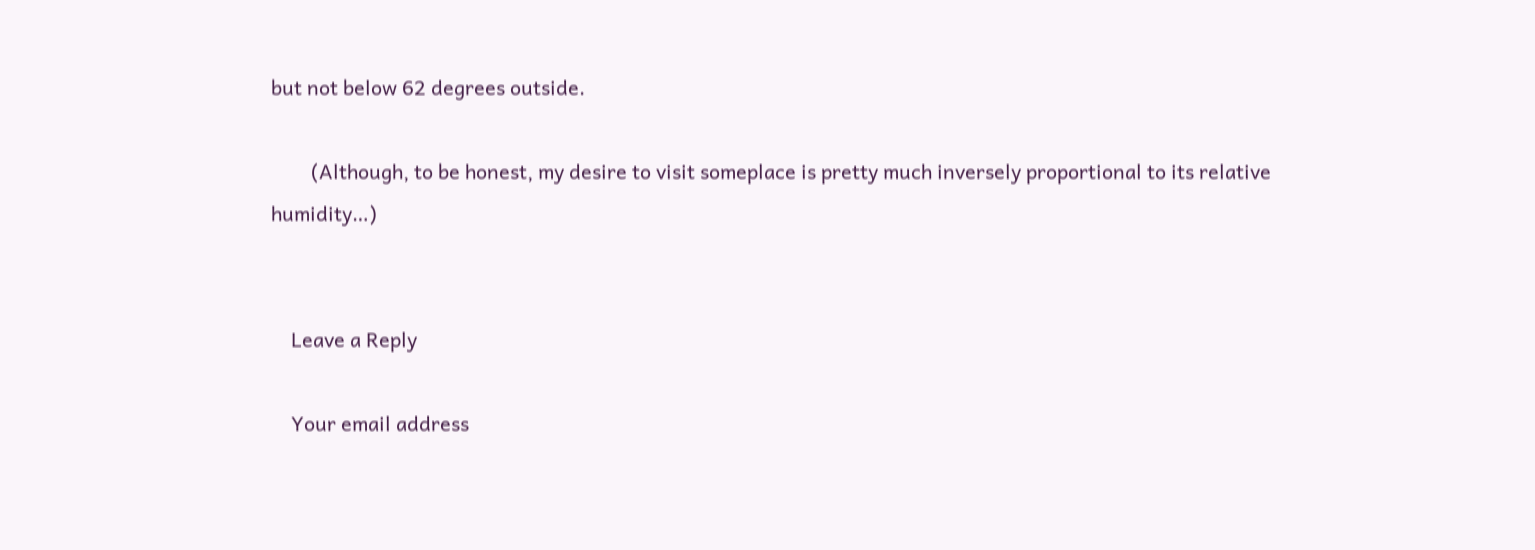but not below 62 degrees outside.

        (Although, to be honest, my desire to visit someplace is pretty much inversely proportional to its relative humidity…)


    Leave a Reply

    Your email address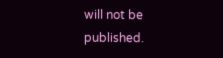will not be published.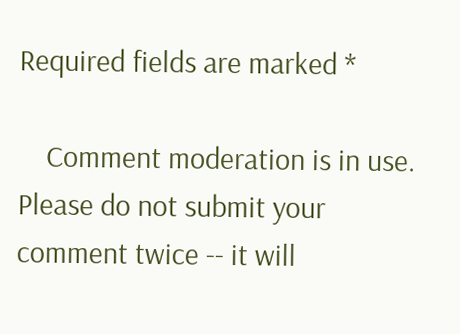Required fields are marked *

    Comment moderation is in use. Please do not submit your comment twice -- it will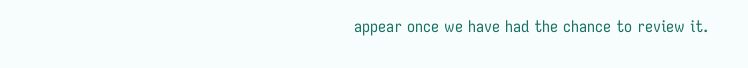appear once we have had the chance to review it.